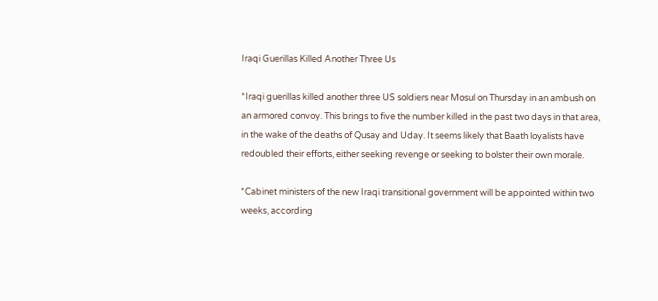Iraqi Guerillas Killed Another Three Us

*Iraqi guerillas killed another three US soldiers near Mosul on Thursday in an ambush on an armored convoy. This brings to five the number killed in the past two days in that area, in the wake of the deaths of Qusay and Uday. It seems likely that Baath loyalists have redoubled their efforts, either seeking revenge or seeking to bolster their own morale.

*Cabinet ministers of the new Iraqi transitional government will be appointed within two weeks, according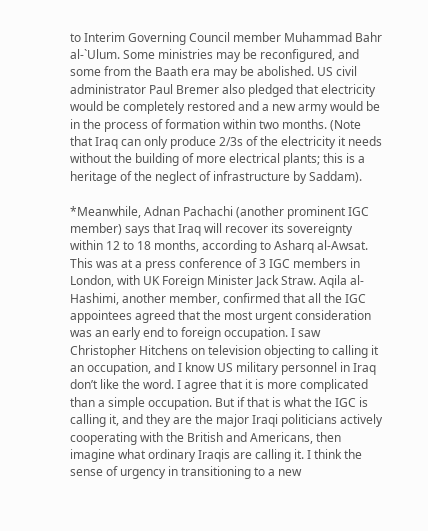to Interim Governing Council member Muhammad Bahr al-`Ulum. Some ministries may be reconfigured, and some from the Baath era may be abolished. US civil administrator Paul Bremer also pledged that electricity would be completely restored and a new army would be in the process of formation within two months. (Note that Iraq can only produce 2/3s of the electricity it needs without the building of more electrical plants; this is a heritage of the neglect of infrastructure by Saddam).

*Meanwhile, Adnan Pachachi (another prominent IGC member) says that Iraq will recover its sovereignty within 12 to 18 months, according to Asharq al-Awsat. This was at a press conference of 3 IGC members in London, with UK Foreign Minister Jack Straw. Aqila al-Hashimi, another member, confirmed that all the IGC appointees agreed that the most urgent consideration was an early end to foreign occupation. I saw Christopher Hitchens on television objecting to calling it an occupation, and I know US military personnel in Iraq don’t like the word. I agree that it is more complicated than a simple occupation. But if that is what the IGC is calling it, and they are the major Iraqi politicians actively cooperating with the British and Americans, then imagine what ordinary Iraqis are calling it. I think the sense of urgency in transitioning to a new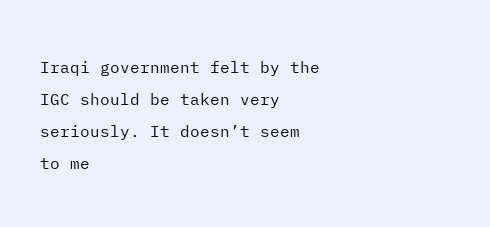Iraqi government felt by the IGC should be taken very seriously. It doesn’t seem to me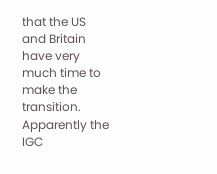that the US and Britain have very much time to make the transition. Apparently the IGC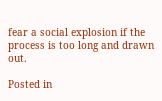fear a social explosion if the process is too long and drawn out.

Posted in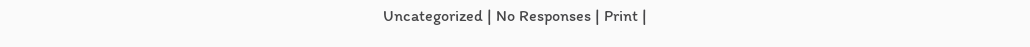Uncategorized | No Responses | Print |